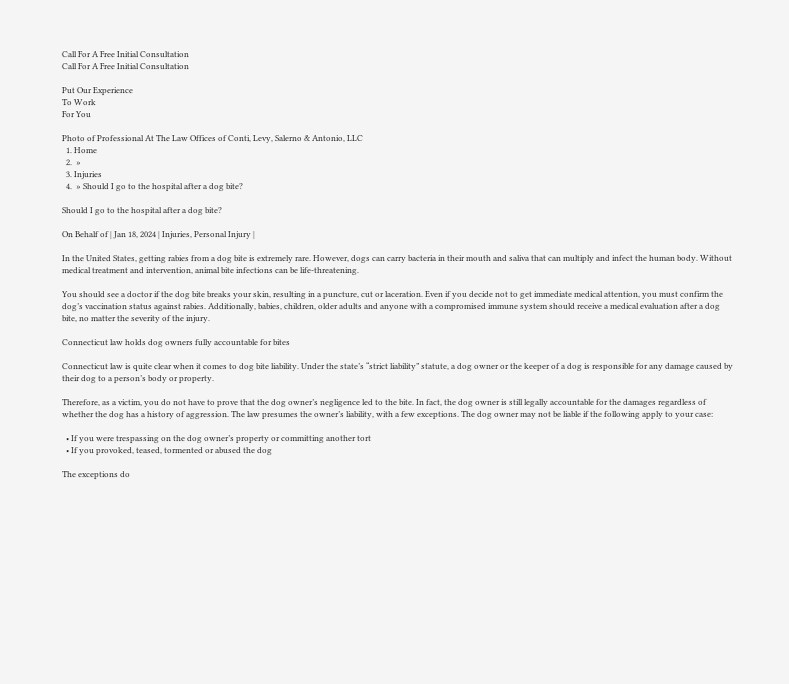Call For A Free Initial Consultation
Call For A Free Initial Consultation

Put Our Experience
To Work
For You

Photo of Professional At The Law Offices of Conti, Levy, Salerno & Antonio, LLC
  1. Home
  2.  »
  3. Injuries
  4.  » Should I go to the hospital after a dog bite?

Should I go to the hospital after a dog bite?

On Behalf of | Jan 18, 2024 | Injuries, Personal Injury |

In the United States, getting rabies from a dog bite is extremely rare. However, dogs can carry bacteria in their mouth and saliva that can multiply and infect the human body. Without medical treatment and intervention, animal bite infections can be life-threatening.

You should see a doctor if the dog bite breaks your skin, resulting in a puncture, cut or laceration. Even if you decide not to get immediate medical attention, you must confirm the dog’s vaccination status against rabies. Additionally, babies, children, older adults and anyone with a compromised immune system should receive a medical evaluation after a dog bite, no matter the severity of the injury.

Connecticut law holds dog owners fully accountable for bites

Connecticut law is quite clear when it comes to dog bite liability. Under the state’s “strict liability” statute, a dog owner or the keeper of a dog is responsible for any damage caused by their dog to a person’s body or property.

Therefore, as a victim, you do not have to prove that the dog owner’s negligence led to the bite. In fact, the dog owner is still legally accountable for the damages regardless of whether the dog has a history of aggression. The law presumes the owner’s liability, with a few exceptions. The dog owner may not be liable if the following apply to your case:

  • If you were trespassing on the dog owner’s property or committing another tort
  • If you provoked, teased, tormented or abused the dog

The exceptions do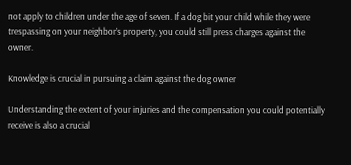not apply to children under the age of seven. If a dog bit your child while they were trespassing on your neighbor’s property, you could still press charges against the owner.

Knowledge is crucial in pursuing a claim against the dog owner

Understanding the extent of your injuries and the compensation you could potentially receive is also a crucial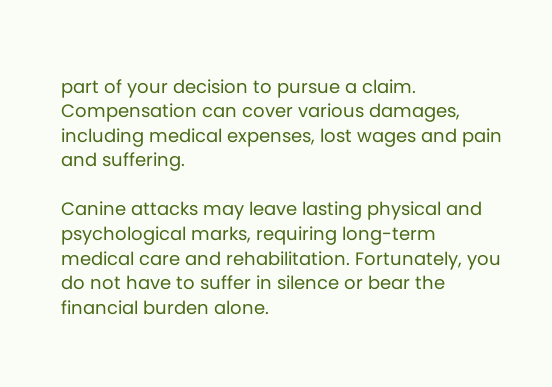part of your decision to pursue a claim. Compensation can cover various damages, including medical expenses, lost wages and pain and suffering.

Canine attacks may leave lasting physical and psychological marks, requiring long-term medical care and rehabilitation. Fortunately, you do not have to suffer in silence or bear the financial burden alone.